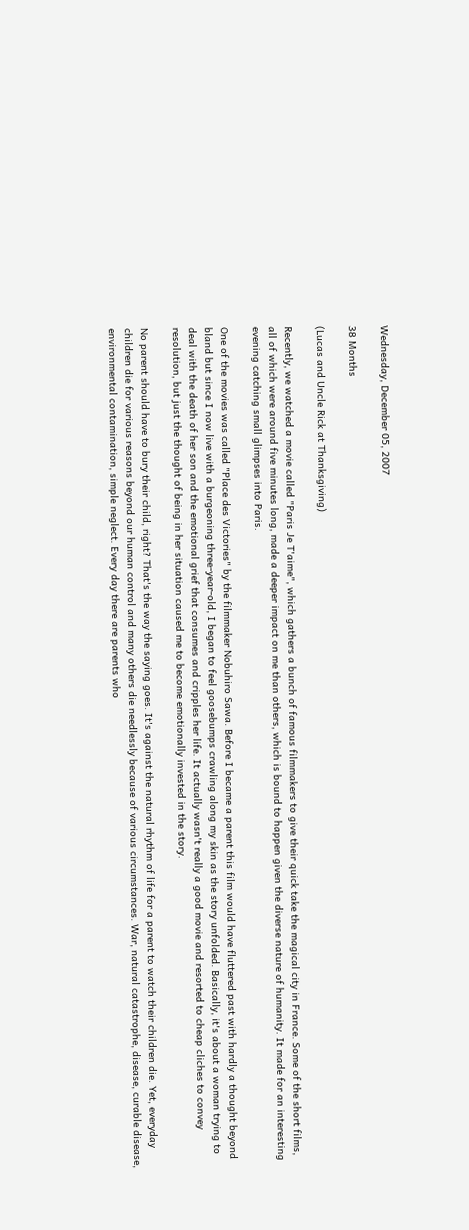Wednesday, December 05, 2007

38 Months

(Lucas and Uncle Rick at Thanksgiving)

Recently, we watched a movie called "Paris Je T'aime", which gathers a bunch of famous filmmakers to give their quick take the magical city in France. Some of the short films, all of which were around five minutes long, made a deeper impact on me than others, which is bound to happen given the diverse nature of humanity. It made for an interesting evening catching small glimpses into Paris.

One of the movies was called "Place des Victories" by the filmmaker Nobuhiro Sawa. Before I became a parent this film would have fluttered past with hardly a thought beyond bland but since I now live with a burgeoning three-year-old, I began to feel goosebumps crawling along my skin as the story unfolded. Basically, it's about a woman trying to deal with the death of her son and the emotional grief that consumes and cripples her life. It actually wasn't really a good movie and resorted to cheap cliches to convey resolution, but just the thought of being in her situation caused me to become emotionally invested in the story.

No parent should have to bury their child, right? That's the way the saying goes. It's against the natural rhythm of life for a parent to watch their children die. Yet, everyday children die for various reasons beyond our human control and many others die needlessly because of various circumstances. War, natural catastrophe, disease, curable disease, environmental contamination, simple neglect. Every day there are parents who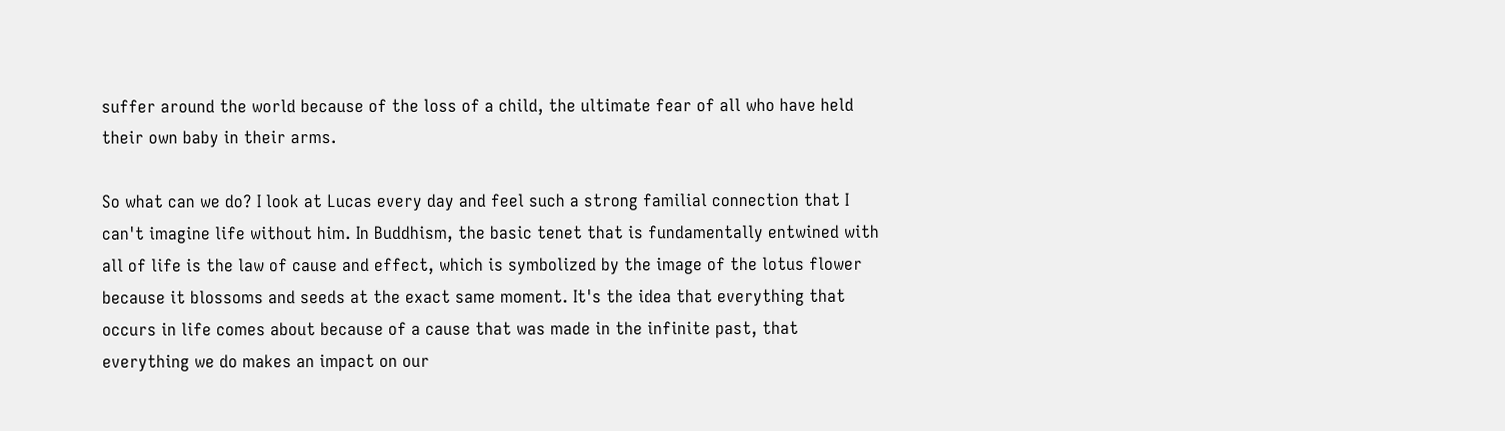suffer around the world because of the loss of a child, the ultimate fear of all who have held their own baby in their arms.

So what can we do? I look at Lucas every day and feel such a strong familial connection that I can't imagine life without him. In Buddhism, the basic tenet that is fundamentally entwined with all of life is the law of cause and effect, which is symbolized by the image of the lotus flower because it blossoms and seeds at the exact same moment. It's the idea that everything that occurs in life comes about because of a cause that was made in the infinite past, that everything we do makes an impact on our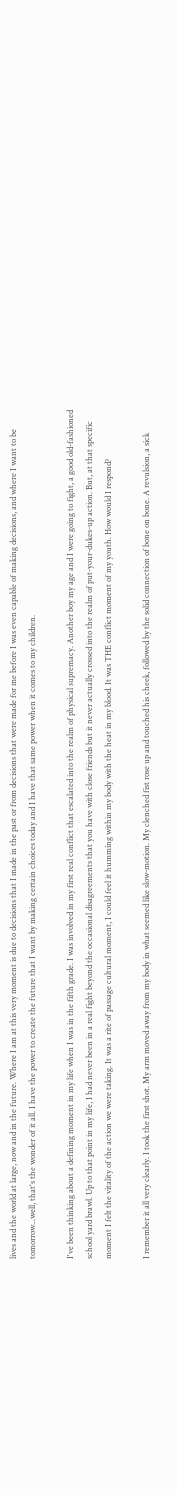lives and the world at large, now and in the future. Where I am at this very moment is due to decisions that I made in the past or from decisions that were made for me before I was even capable of making decisions, and where I want to be tomorrow...well, that's the wonder of it all. I have the power to create the future that I want by making certain choices today and I have that same power when it comes to my children.

I've been thinking about a defining moment in my life when I was in the fifth grade. I was involved in my first real conflict that escalated into the realm of physical supremacy. Another boy my age and I were going to fight, a good old-fashioned school yard brawl. Up to that point in my life, I had never been in a real fight beyond the occasional disagreements that you have with close friends but it never actually crossed into the realm of put-your-dukes-up action. But, at that specific moment I felt the vitality of the action we were taking. It was a rite of passage cultural moment, I could feel it humming within my body with the heat in my blood. It was THE conflict moment of my youth. How would I respond?

I remember it all very clearly. I took the first shot. My arm moved away from my body in what seemed like slow-motion. My clenched fist rose up and touched his cheek, followed by the solid connection of bone on bone. A revulsion, a sick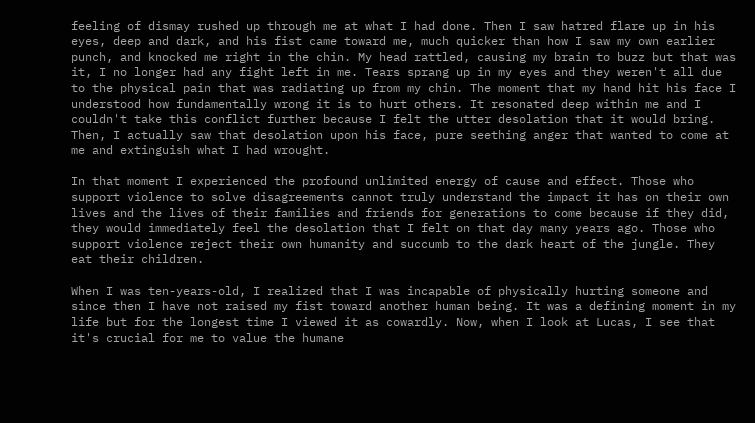feeling of dismay rushed up through me at what I had done. Then I saw hatred flare up in his eyes, deep and dark, and his fist came toward me, much quicker than how I saw my own earlier punch, and knocked me right in the chin. My head rattled, causing my brain to buzz but that was it, I no longer had any fight left in me. Tears sprang up in my eyes and they weren't all due to the physical pain that was radiating up from my chin. The moment that my hand hit his face I understood how fundamentally wrong it is to hurt others. It resonated deep within me and I couldn't take this conflict further because I felt the utter desolation that it would bring. Then, I actually saw that desolation upon his face, pure seething anger that wanted to come at me and extinguish what I had wrought.

In that moment I experienced the profound unlimited energy of cause and effect. Those who support violence to solve disagreements cannot truly understand the impact it has on their own lives and the lives of their families and friends for generations to come because if they did, they would immediately feel the desolation that I felt on that day many years ago. Those who support violence reject their own humanity and succumb to the dark heart of the jungle. They eat their children.

When I was ten-years-old, I realized that I was incapable of physically hurting someone and since then I have not raised my fist toward another human being. It was a defining moment in my life but for the longest time I viewed it as cowardly. Now, when I look at Lucas, I see that it's crucial for me to value the humane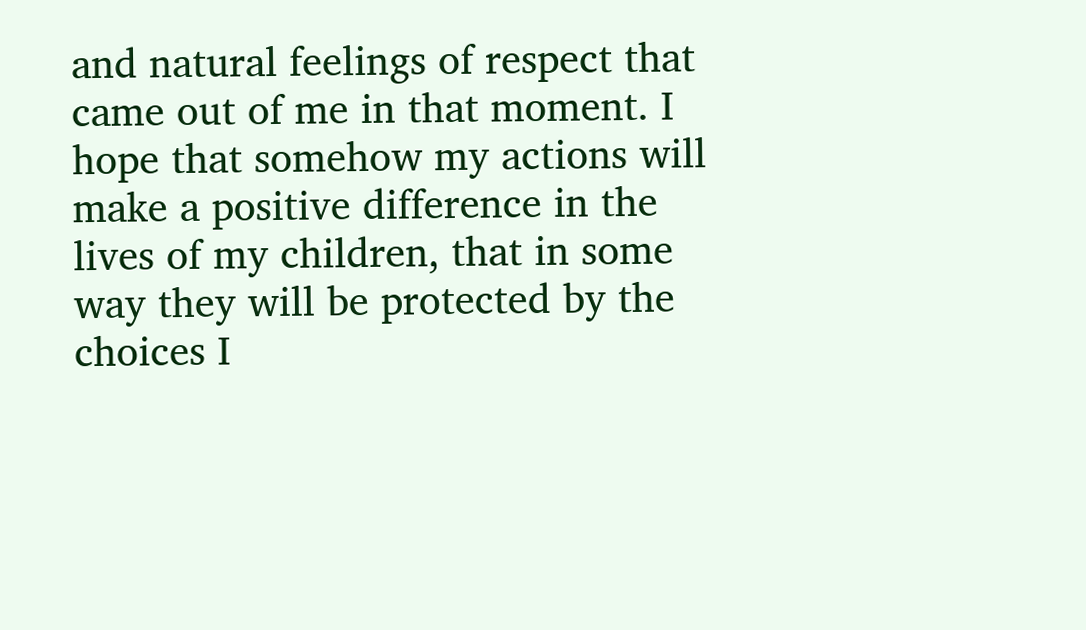and natural feelings of respect that came out of me in that moment. I hope that somehow my actions will make a positive difference in the lives of my children, that in some way they will be protected by the choices I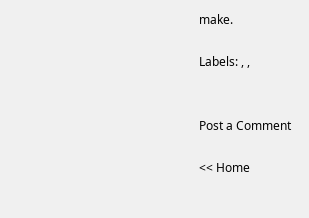make.

Labels: , ,


Post a Comment

<< Home